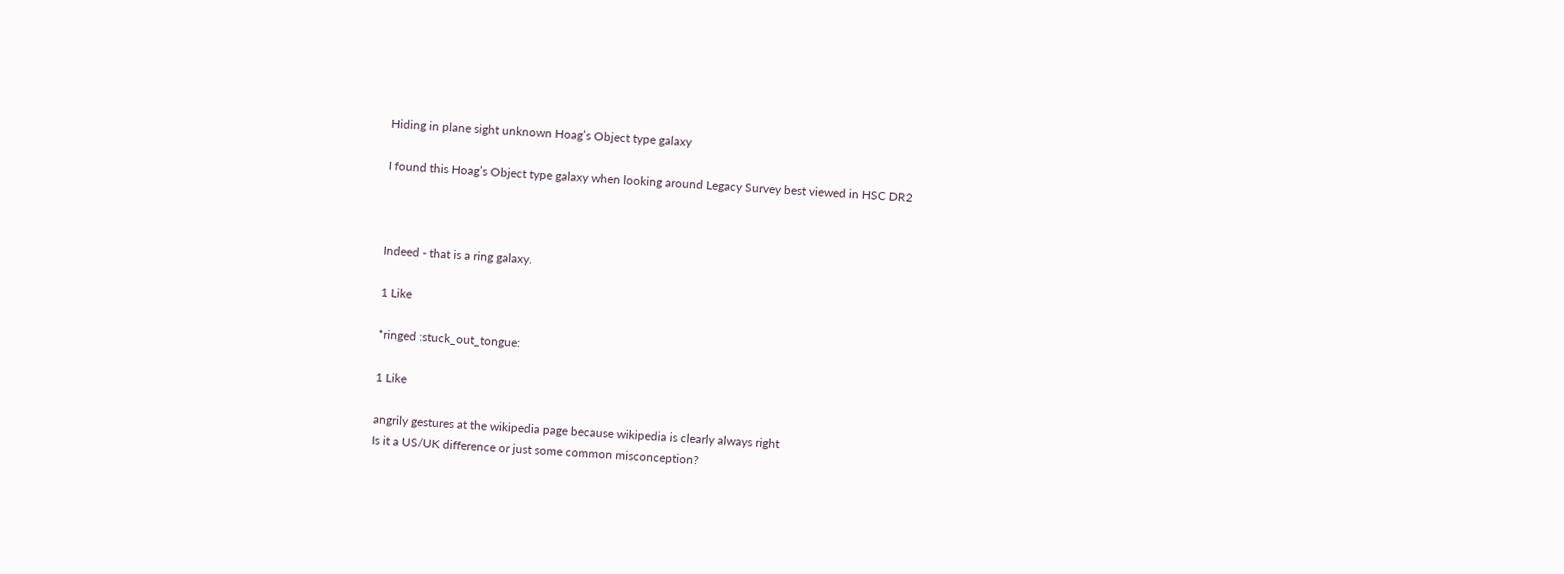Hiding in plane sight unknown Hoag’s Object type galaxy

I found this Hoag’s Object type galaxy when looking around Legacy Survey best viewed in HSC DR2



Indeed - that is a ring galaxy.

1 Like

*ringed :stuck_out_tongue:

1 Like

angrily gestures at the wikipedia page because wikipedia is clearly always right
Is it a US/UK difference or just some common misconception?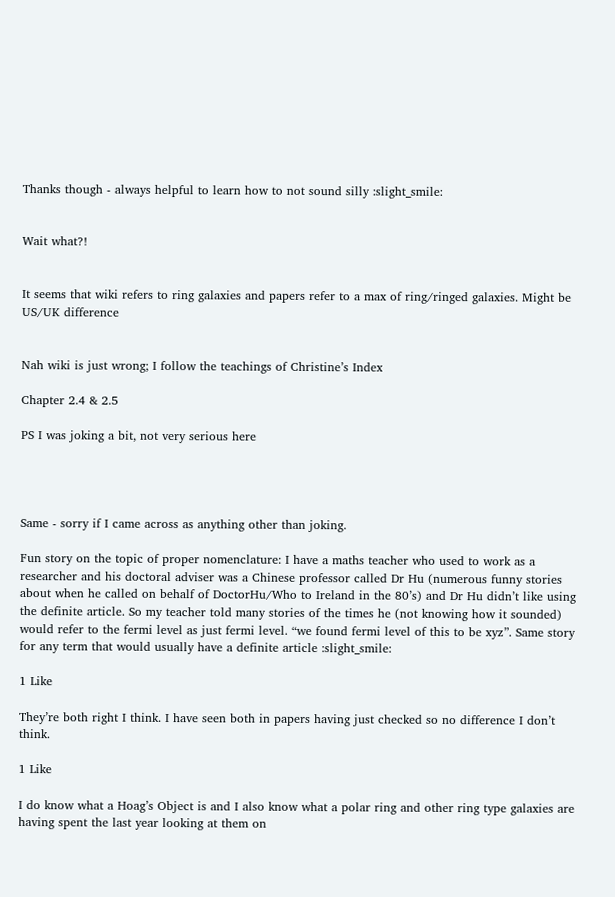Thanks though - always helpful to learn how to not sound silly :slight_smile:


Wait what?!


It seems that wiki refers to ring galaxies and papers refer to a max of ring/ringed galaxies. Might be US/UK difference


Nah wiki is just wrong; I follow the teachings of Christine’s Index

Chapter 2.4 & 2.5

PS I was joking a bit, not very serious here




Same - sorry if I came across as anything other than joking.

Fun story on the topic of proper nomenclature: I have a maths teacher who used to work as a researcher and his doctoral adviser was a Chinese professor called Dr Hu (numerous funny stories about when he called on behalf of DoctorHu/Who to Ireland in the 80’s) and Dr Hu didn’t like using the definite article. So my teacher told many stories of the times he (not knowing how it sounded) would refer to the fermi level as just fermi level. “we found fermi level of this to be xyz”. Same story for any term that would usually have a definite article :slight_smile:

1 Like

They’re both right I think. I have seen both in papers having just checked so no difference I don’t think.

1 Like

I do know what a Hoag’s Object is and I also know what a polar ring and other ring type galaxies are having spent the last year looking at them on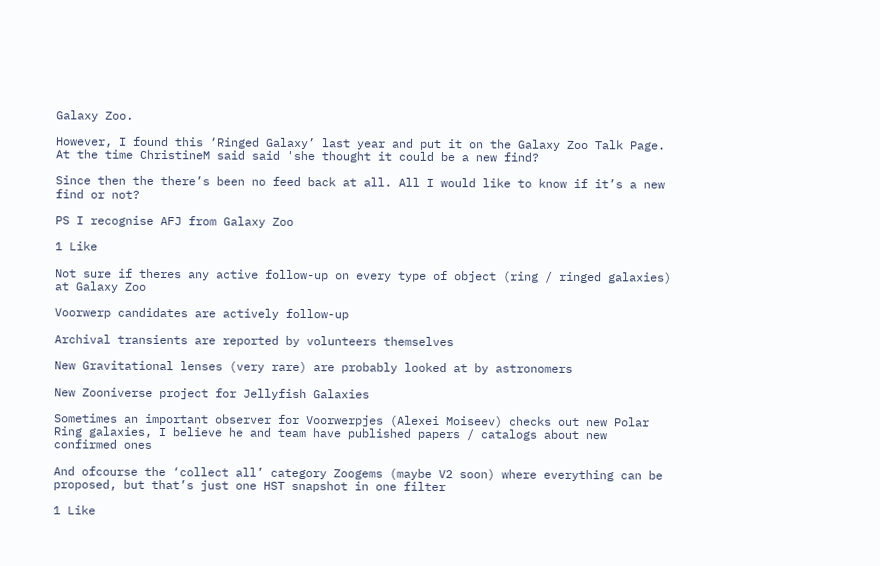Galaxy Zoo.

However, I found this ‘Ringed Galaxy’ last year and put it on the Galaxy Zoo Talk Page.
At the time ChristineM said said 'she thought it could be a new find?

Since then the there’s been no feed back at all. All I would like to know if it’s a new find or not?

PS I recognise AFJ from Galaxy Zoo

1 Like

Not sure if theres any active follow-up on every type of object (ring / ringed galaxies) at Galaxy Zoo

Voorwerp candidates are actively follow-up

Archival transients are reported by volunteers themselves

New Gravitational lenses (very rare) are probably looked at by astronomers

New Zooniverse project for Jellyfish Galaxies

Sometimes an important observer for Voorwerpjes (Alexei Moiseev) checks out new Polar Ring galaxies, I believe he and team have published papers / catalogs about new confirmed ones

And ofcourse the ‘collect all’ category Zoogems (maybe V2 soon) where everything can be proposed, but that’s just one HST snapshot in one filter

1 Like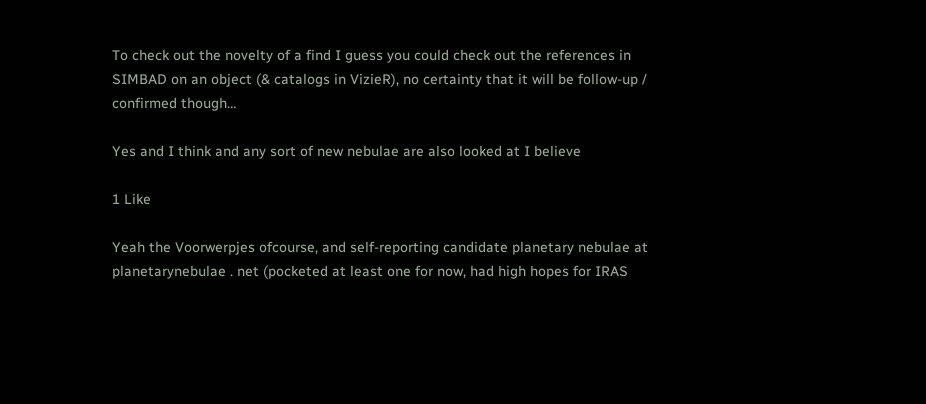To check out the novelty of a find I guess you could check out the references in SIMBAD on an object (& catalogs in VizieR), no certainty that it will be follow-up / confirmed though…

Yes and I think and any sort of new nebulae are also looked at I believe

1 Like

Yeah the Voorwerpjes ofcourse, and self-reporting candidate planetary nebulae at planetarynebulae . net (pocketed at least one for now, had high hopes for IRAS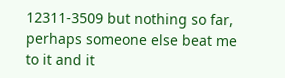12311-3509 but nothing so far, perhaps someone else beat me to it and it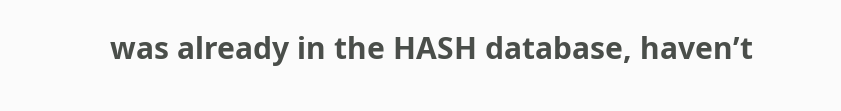was already in the HASH database, haven’t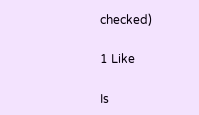checked)

1 Like

Is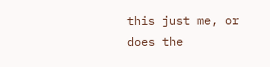this just me, or does the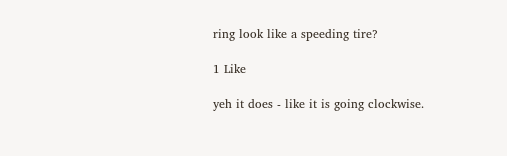ring look like a speeding tire?

1 Like

yeh it does - like it is going clockwise.